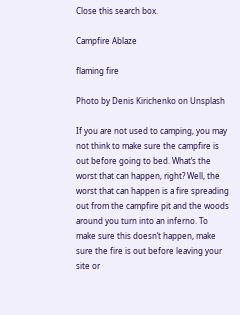Close this search box.

Campfire Ablaze

flaming fire

Photo by Denis Kirichenko on Unsplash

If you are not used to camping, you may not think to make sure the campfire is out before going to bed. What’s the worst that can happen, right? Well, the worst that can happen is a fire spreading out from the campfire pit and the woods around you turn into an inferno. To make sure this doesn’t happen, make sure the fire is out before leaving your site or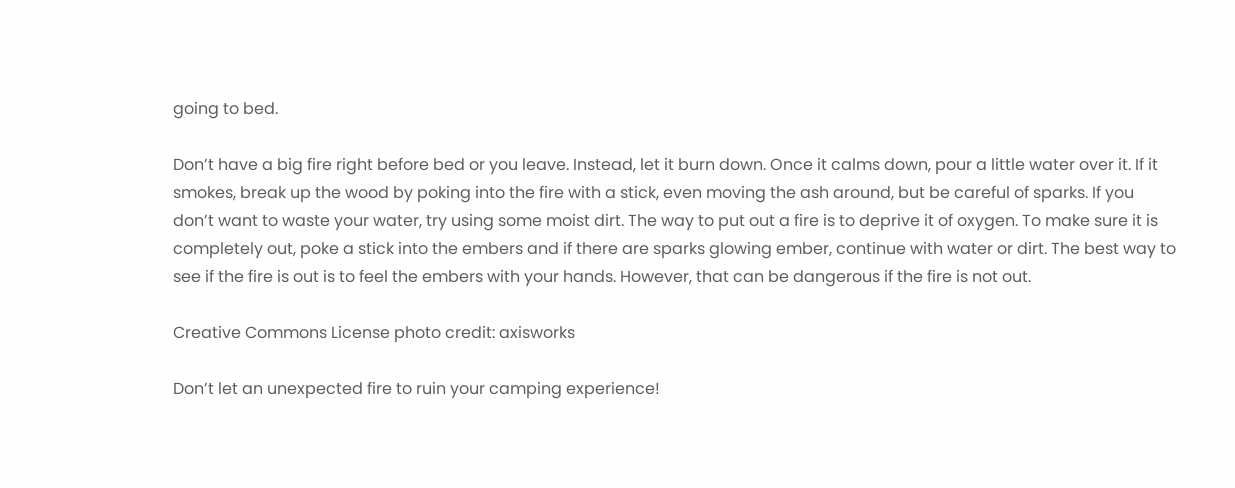going to bed.

Don’t have a big fire right before bed or you leave. Instead, let it burn down. Once it calms down, pour a little water over it. If it smokes, break up the wood by poking into the fire with a stick, even moving the ash around, but be careful of sparks. If you don’t want to waste your water, try using some moist dirt. The way to put out a fire is to deprive it of oxygen. To make sure it is completely out, poke a stick into the embers and if there are sparks glowing ember, continue with water or dirt. The best way to see if the fire is out is to feel the embers with your hands. However, that can be dangerous if the fire is not out.

Creative Commons License photo credit: axisworks

Don’t let an unexpected fire to ruin your camping experience!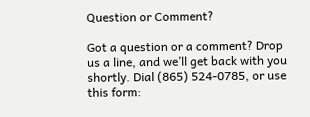Question or Comment?

Got a question or a comment? Drop us a line, and we’ll get back with you shortly. Dial (865) 524-0785, or use this form: